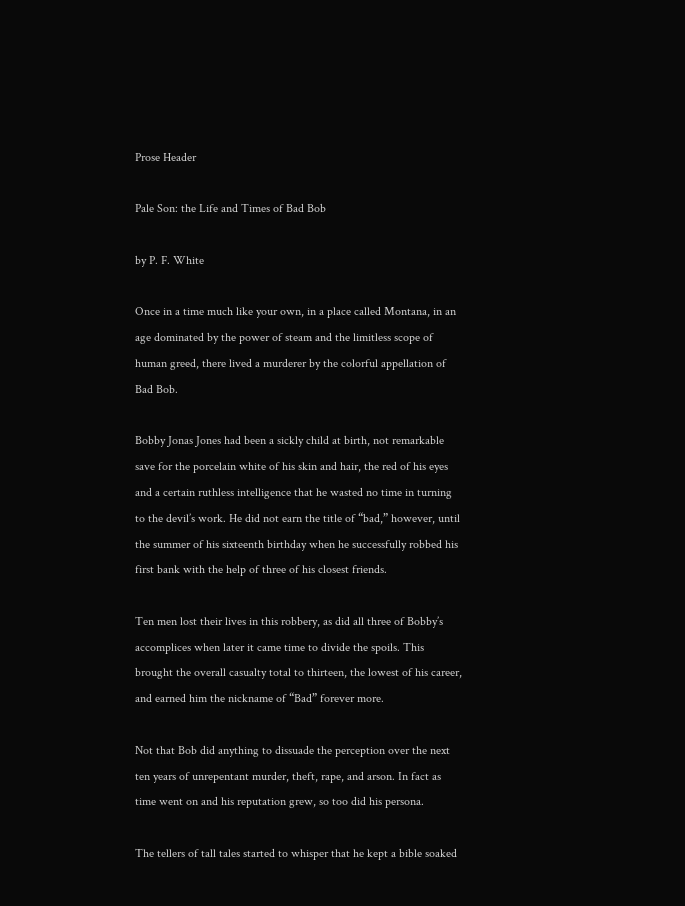Prose Header

Pale Son: the Life and Times of Bad Bob

by P. F. White

Once in a time much like your own, in a place called Montana, in an age dominated by the power of steam and the limitless scope of human greed, there lived a murderer by the colorful appellation of Bad Bob.

Bobby Jonas Jones had been a sickly child at birth, not remarkable save for the porcelain white of his skin and hair, the red of his eyes and a certain ruthless intelligence that he wasted no time in turning to the devil’s work. He did not earn the title of “bad,” however, until the summer of his sixteenth birthday when he successfully robbed his first bank with the help of three of his closest friends.

Ten men lost their lives in this robbery, as did all three of Bobby’s accomplices when later it came time to divide the spoils. This brought the overall casualty total to thirteen, the lowest of his career, and earned him the nickname of “Bad” forever more.

Not that Bob did anything to dissuade the perception over the next ten years of unrepentant murder, theft, rape, and arson. In fact as time went on and his reputation grew, so too did his persona.

The tellers of tall tales started to whisper that he kept a bible soaked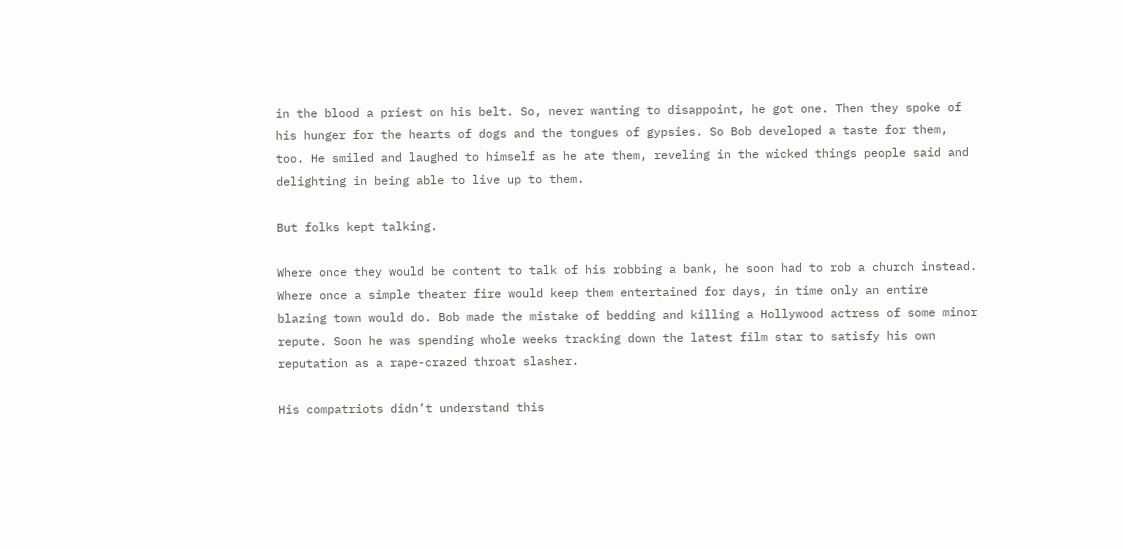in the blood a priest on his belt. So, never wanting to disappoint, he got one. Then they spoke of his hunger for the hearts of dogs and the tongues of gypsies. So Bob developed a taste for them, too. He smiled and laughed to himself as he ate them, reveling in the wicked things people said and delighting in being able to live up to them.

But folks kept talking.

Where once they would be content to talk of his robbing a bank, he soon had to rob a church instead. Where once a simple theater fire would keep them entertained for days, in time only an entire blazing town would do. Bob made the mistake of bedding and killing a Hollywood actress of some minor repute. Soon he was spending whole weeks tracking down the latest film star to satisfy his own reputation as a rape-crazed throat slasher.

His compatriots didn’t understand this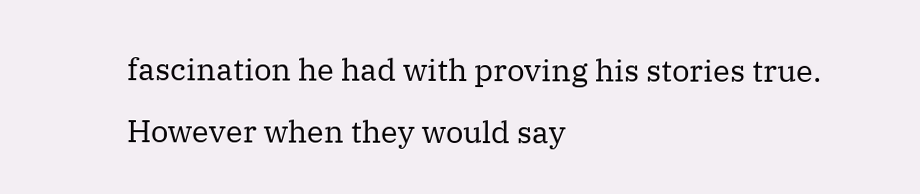fascination he had with proving his stories true. However when they would say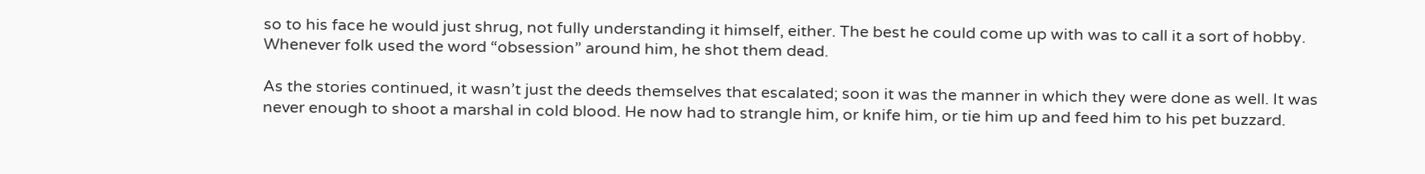so to his face he would just shrug, not fully understanding it himself, either. The best he could come up with was to call it a sort of hobby. Whenever folk used the word “obsession” around him, he shot them dead.

As the stories continued, it wasn’t just the deeds themselves that escalated; soon it was the manner in which they were done as well. It was never enough to shoot a marshal in cold blood. He now had to strangle him, or knife him, or tie him up and feed him to his pet buzzard.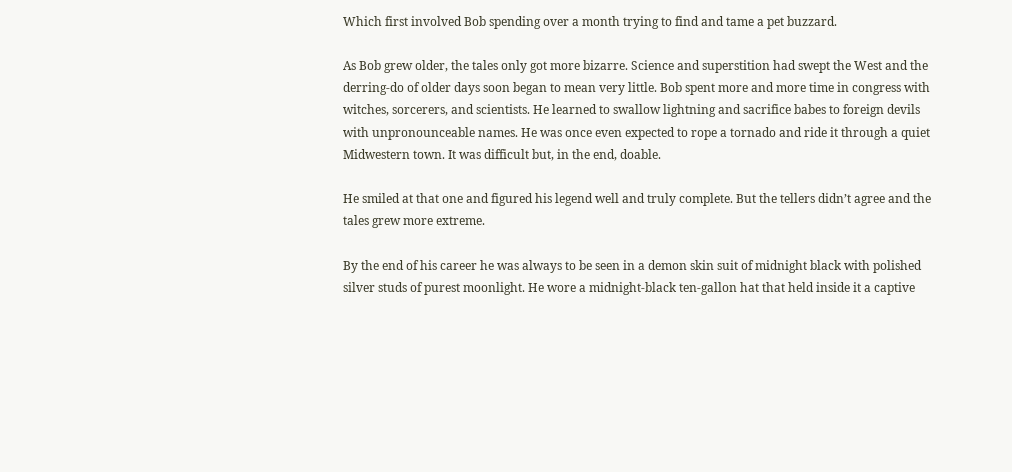Which first involved Bob spending over a month trying to find and tame a pet buzzard.

As Bob grew older, the tales only got more bizarre. Science and superstition had swept the West and the derring-do of older days soon began to mean very little. Bob spent more and more time in congress with witches, sorcerers, and scientists. He learned to swallow lightning and sacrifice babes to foreign devils with unpronounceable names. He was once even expected to rope a tornado and ride it through a quiet Midwestern town. It was difficult but, in the end, doable.

He smiled at that one and figured his legend well and truly complete. But the tellers didn’t agree and the tales grew more extreme.

By the end of his career he was always to be seen in a demon skin suit of midnight black with polished silver studs of purest moonlight. He wore a midnight-black ten-gallon hat that held inside it a captive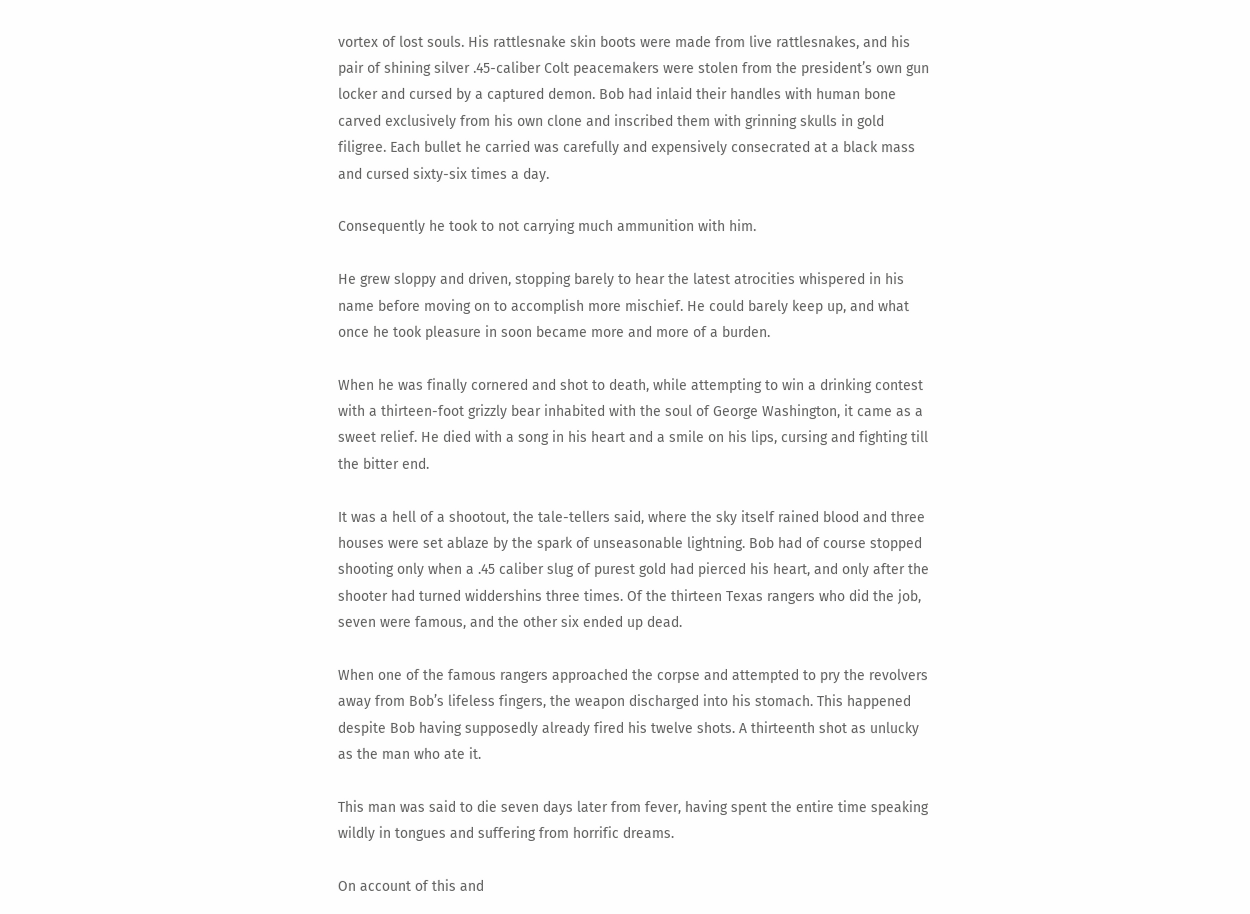vortex of lost souls. His rattlesnake skin boots were made from live rattlesnakes, and his pair of shining silver .45-caliber Colt peacemakers were stolen from the president’s own gun locker and cursed by a captured demon. Bob had inlaid their handles with human bone carved exclusively from his own clone and inscribed them with grinning skulls in gold filigree. Each bullet he carried was carefully and expensively consecrated at a black mass and cursed sixty-six times a day.

Consequently he took to not carrying much ammunition with him.

He grew sloppy and driven, stopping barely to hear the latest atrocities whispered in his name before moving on to accomplish more mischief. He could barely keep up, and what once he took pleasure in soon became more and more of a burden.

When he was finally cornered and shot to death, while attempting to win a drinking contest with a thirteen-foot grizzly bear inhabited with the soul of George Washington, it came as a sweet relief. He died with a song in his heart and a smile on his lips, cursing and fighting till the bitter end.

It was a hell of a shootout, the tale-tellers said, where the sky itself rained blood and three houses were set ablaze by the spark of unseasonable lightning. Bob had of course stopped shooting only when a .45 caliber slug of purest gold had pierced his heart, and only after the shooter had turned widdershins three times. Of the thirteen Texas rangers who did the job, seven were famous, and the other six ended up dead.

When one of the famous rangers approached the corpse and attempted to pry the revolvers away from Bob’s lifeless fingers, the weapon discharged into his stomach. This happened despite Bob having supposedly already fired his twelve shots. A thirteenth shot as unlucky as the man who ate it.

This man was said to die seven days later from fever, having spent the entire time speaking wildly in tongues and suffering from horrific dreams.

On account of this and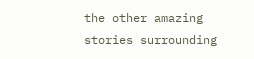the other amazing stories surrounding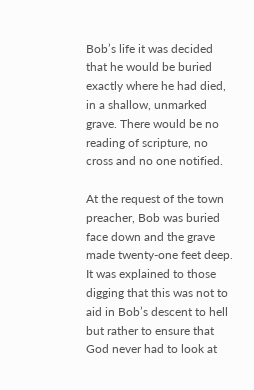Bob’s life it was decided that he would be buried exactly where he had died, in a shallow, unmarked grave. There would be no reading of scripture, no cross and no one notified.

At the request of the town preacher, Bob was buried face down and the grave made twenty-one feet deep. It was explained to those digging that this was not to aid in Bob’s descent to hell but rather to ensure that God never had to look at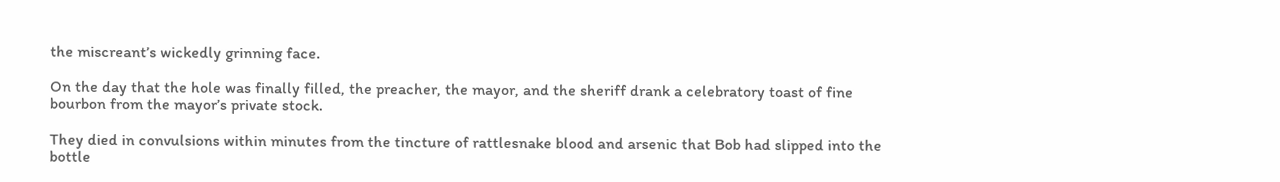the miscreant’s wickedly grinning face.

On the day that the hole was finally filled, the preacher, the mayor, and the sheriff drank a celebratory toast of fine bourbon from the mayor’s private stock.

They died in convulsions within minutes from the tincture of rattlesnake blood and arsenic that Bob had slipped into the bottle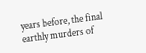years before, the final earthly murders of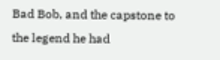Bad Bob, and the capstone to the legend he had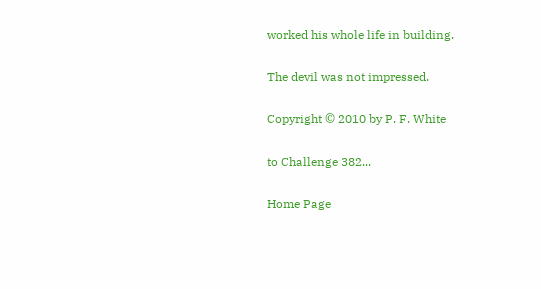worked his whole life in building.

The devil was not impressed.

Copyright © 2010 by P. F. White

to Challenge 382...

Home Page